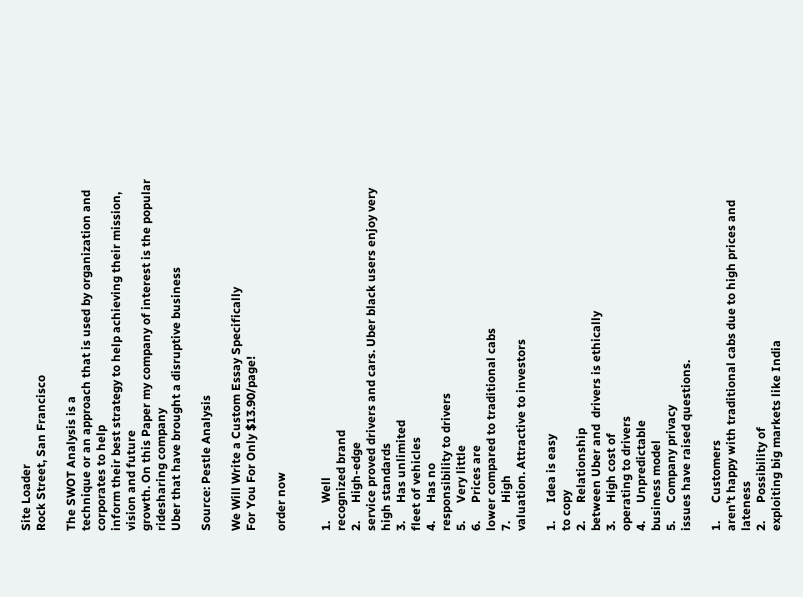Site Loader
Rock Street, San Francisco

The SWOT Analysis is a
technique or an approach that is used by organization and corporates to help
inform their best strategy to help achieving their mission, vision and future
growth. On this Paper my company of interest is the popular ridesharing company
Uber that have brought a disruptive business

Source: Pestle Analysis

We Will Write a Custom Essay Specifically
For You For Only $13.90/page!

order now


1.      Well
recognized brand
2.      High-edge
service proved drivers and cars. Uber black users enjoy very high standards
3.      Has unlimited
fleet of vehicles
4.      Has no
responsibility to drivers
5.      Very little
6.      Prices are
lower compared to traditional cabs
7.      High
valuation. Attractive to investors

1.      Idea is easy
to copy
2.      Relationship
between Uber and  drivers is ethically
3.      High cost of
operating to drivers
4.      Unpredictable
business model
5.      Company privacy
issues have raised questions.

1.      Customers
aren’t happy with traditional cabs due to high prices and lateness
2.      Possibility of
exploiting big markets like India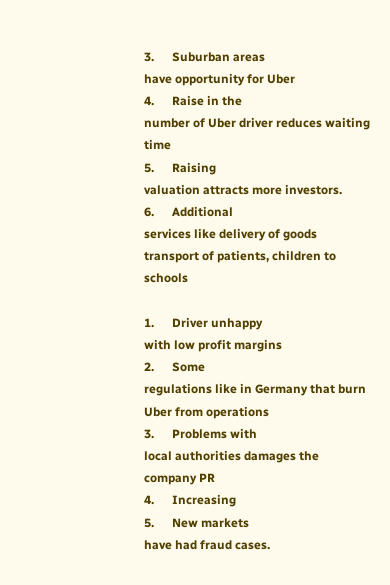3.      Suburban areas
have opportunity for Uber
4.      Raise in the
number of Uber driver reduces waiting time
5.      Raising
valuation attracts more investors.
6.      Additional
services like delivery of goods transport of patients, children to schools

1.      Driver unhappy
with low profit margins
2.      Some
regulations like in Germany that burn Uber from operations
3.      Problems with
local authorities damages the company PR
4.      Increasing
5.      New markets
have had fraud cases.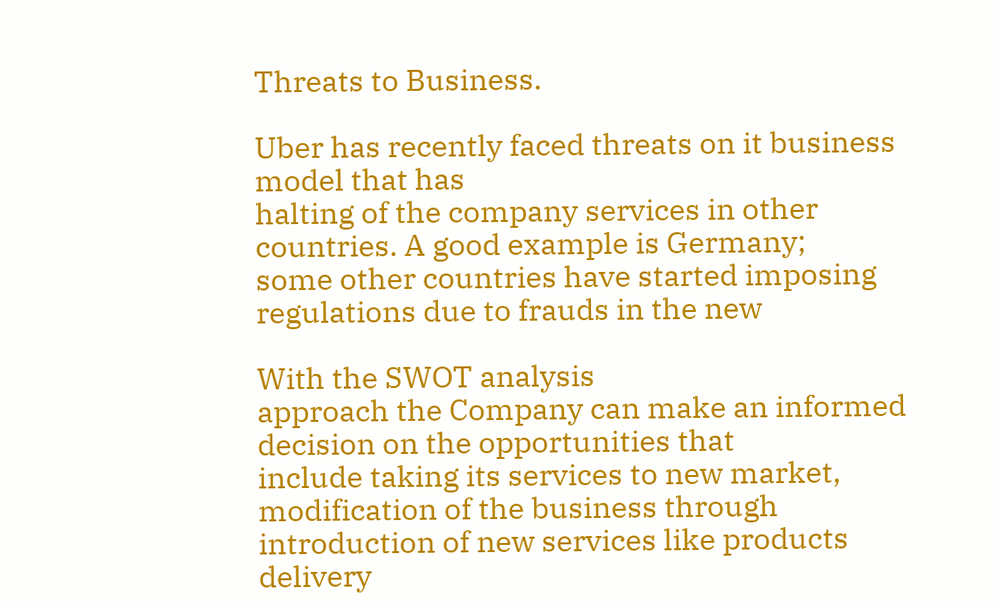Threats to Business.

Uber has recently faced threats on it business model that has
halting of the company services in other countries. A good example is Germany;
some other countries have started imposing regulations due to frauds in the new

With the SWOT analysis
approach the Company can make an informed decision on the opportunities that
include taking its services to new market, modification of the business through
introduction of new services like products delivery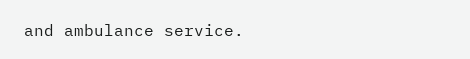and ambulance service.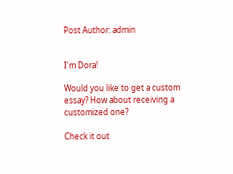Post Author: admin


I'm Dora!

Would you like to get a custom essay? How about receiving a customized one?

Check it out